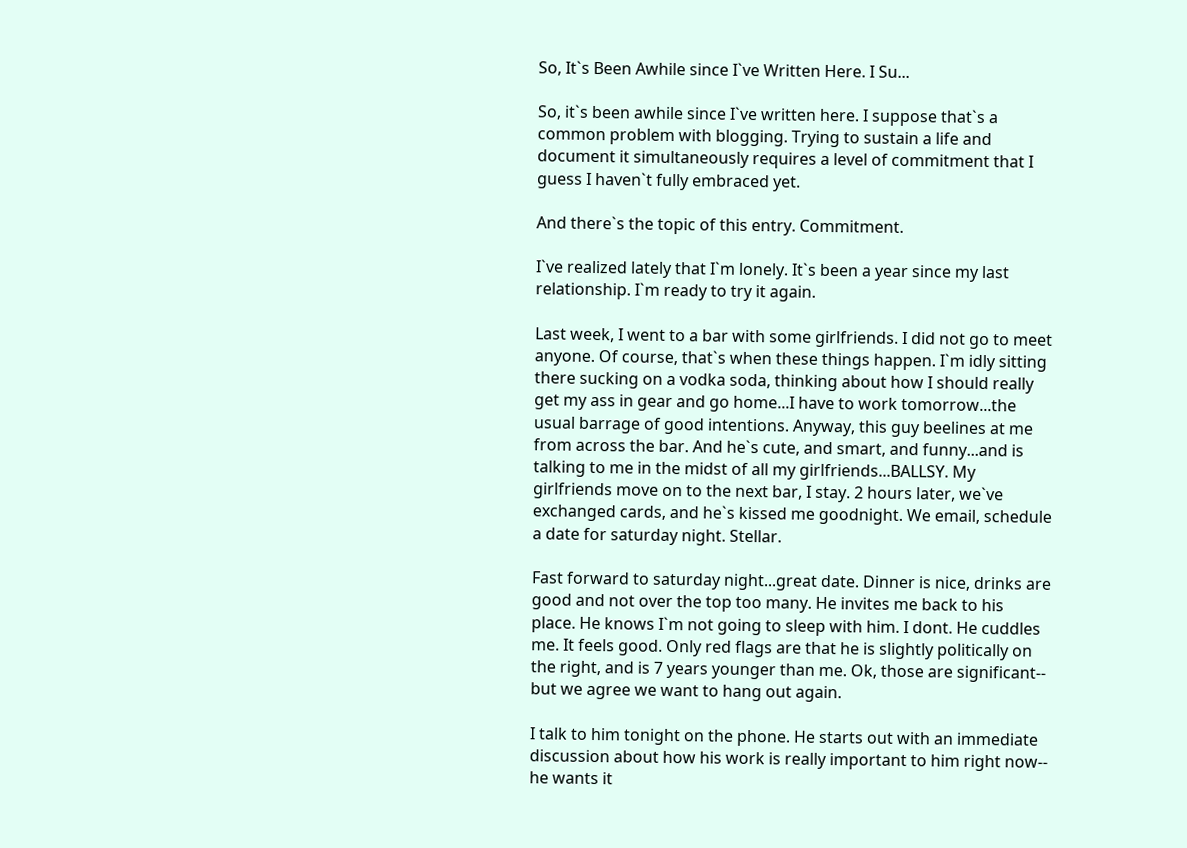So, It`s Been Awhile since I`ve Written Here. I Su...

So, it`s been awhile since I`ve written here. I suppose that`s a common problem with blogging. Trying to sustain a life and document it simultaneously requires a level of commitment that I guess I haven`t fully embraced yet.

And there`s the topic of this entry. Commitment.

I`ve realized lately that I`m lonely. It`s been a year since my last relationship. I`m ready to try it again.

Last week, I went to a bar with some girlfriends. I did not go to meet anyone. Of course, that`s when these things happen. I`m idly sitting there sucking on a vodka soda, thinking about how I should really get my ass in gear and go home...I have to work tomorrow...the usual barrage of good intentions. Anyway, this guy beelines at me from across the bar. And he`s cute, and smart, and funny...and is talking to me in the midst of all my girlfriends...BALLSY. My girlfriends move on to the next bar, I stay. 2 hours later, we`ve exchanged cards, and he`s kissed me goodnight. We email, schedule a date for saturday night. Stellar.

Fast forward to saturday night...great date. Dinner is nice, drinks are good and not over the top too many. He invites me back to his place. He knows I`m not going to sleep with him. I dont. He cuddles me. It feels good. Only red flags are that he is slightly politically on the right, and is 7 years younger than me. Ok, those are significant-- but we agree we want to hang out again.

I talk to him tonight on the phone. He starts out with an immediate discussion about how his work is really important to him right now-- he wants it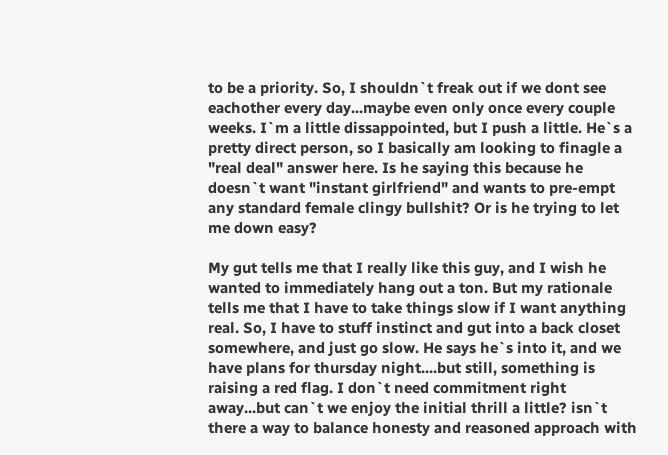to be a priority. So, I shouldn`t freak out if we dont see eachother every day...maybe even only once every couple weeks. I`m a little dissappointed, but I push a little. He`s a pretty direct person, so I basically am looking to finagle a "real deal" answer here. Is he saying this because he doesn`t want "instant girlfriend" and wants to pre-empt any standard female clingy bullshit? Or is he trying to let me down easy?

My gut tells me that I really like this guy, and I wish he wanted to immediately hang out a ton. But my rationale tells me that I have to take things slow if I want anything real. So, I have to stuff instinct and gut into a back closet somewhere, and just go slow. He says he`s into it, and we have plans for thursday night....but still, something is raising a red flag. I don`t need commitment right away...but can`t we enjoy the initial thrill a little? isn`t there a way to balance honesty and reasoned approach with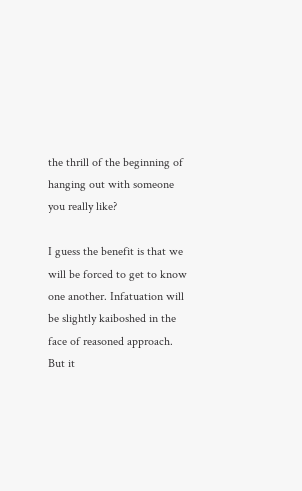the thrill of the beginning of hanging out with someone you really like?

I guess the benefit is that we will be forced to get to know one another. Infatuation will be slightly kaiboshed in the face of reasoned approach. But it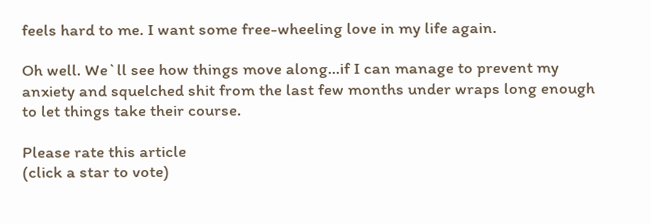feels hard to me. I want some free-wheeling love in my life again.

Oh well. We`ll see how things move along...if I can manage to prevent my anxiety and squelched shit from the last few months under wraps long enough to let things take their course.

Please rate this article
(click a star to vote)